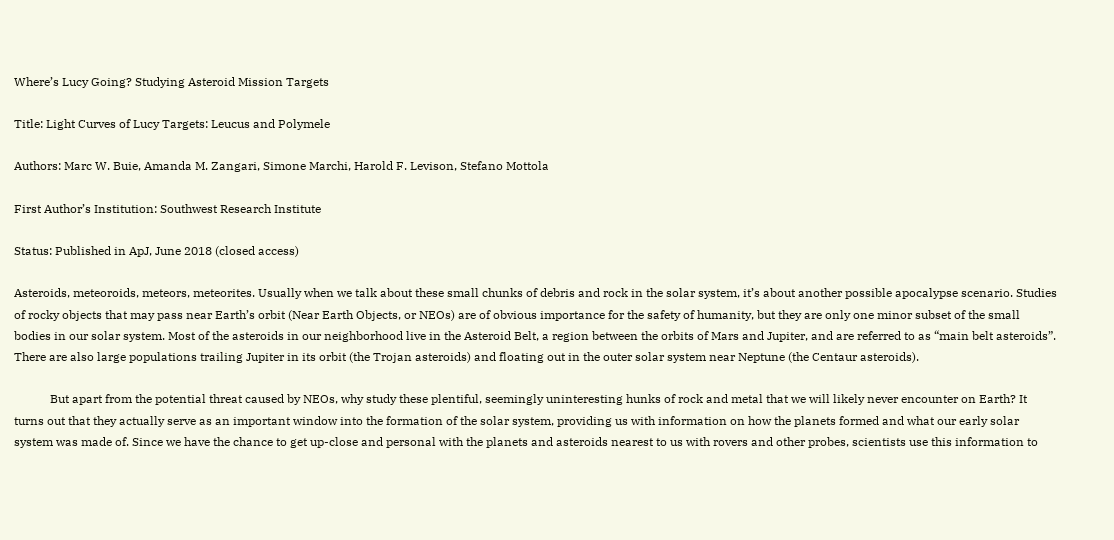Where’s Lucy Going? Studying Asteroid Mission Targets

Title: Light Curves of Lucy Targets: Leucus and Polymele

Authors: Marc W. Buie, Amanda M. Zangari, Simone Marchi, Harold F. Levison, Stefano Mottola

First Author’s Institution: Southwest Research Institute

Status: Published in ApJ, June 2018 (closed access)

Asteroids, meteoroids, meteors, meteorites. Usually when we talk about these small chunks of debris and rock in the solar system, it’s about another possible apocalypse scenario. Studies of rocky objects that may pass near Earth’s orbit (Near Earth Objects, or NEOs) are of obvious importance for the safety of humanity, but they are only one minor subset of the small bodies in our solar system. Most of the asteroids in our neighborhood live in the Asteroid Belt, a region between the orbits of Mars and Jupiter, and are referred to as “main belt asteroids”. There are also large populations trailing Jupiter in its orbit (the Trojan asteroids) and floating out in the outer solar system near Neptune (the Centaur asteroids).

            But apart from the potential threat caused by NEOs, why study these plentiful, seemingly uninteresting hunks of rock and metal that we will likely never encounter on Earth? It turns out that they actually serve as an important window into the formation of the solar system, providing us with information on how the planets formed and what our early solar system was made of. Since we have the chance to get up-close and personal with the planets and asteroids nearest to us with rovers and other probes, scientists use this information to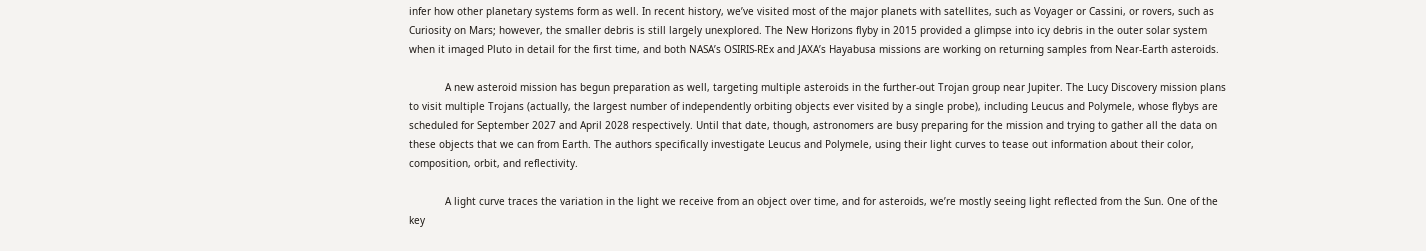infer how other planetary systems form as well. In recent history, we’ve visited most of the major planets with satellites, such as Voyager or Cassini, or rovers, such as Curiosity on Mars; however, the smaller debris is still largely unexplored. The New Horizons flyby in 2015 provided a glimpse into icy debris in the outer solar system when it imaged Pluto in detail for the first time, and both NASA’s OSIRIS-REx and JAXA’s Hayabusa missions are working on returning samples from Near-Earth asteroids.

            A new asteroid mission has begun preparation as well, targeting multiple asteroids in the further-out Trojan group near Jupiter. The Lucy Discovery mission plans to visit multiple Trojans (actually, the largest number of independently orbiting objects ever visited by a single probe), including Leucus and Polymele, whose flybys are scheduled for September 2027 and April 2028 respectively. Until that date, though, astronomers are busy preparing for the mission and trying to gather all the data on these objects that we can from Earth. The authors specifically investigate Leucus and Polymele, using their light curves to tease out information about their color, composition, orbit, and reflectivity.

            A light curve traces the variation in the light we receive from an object over time, and for asteroids, we’re mostly seeing light reflected from the Sun. One of the key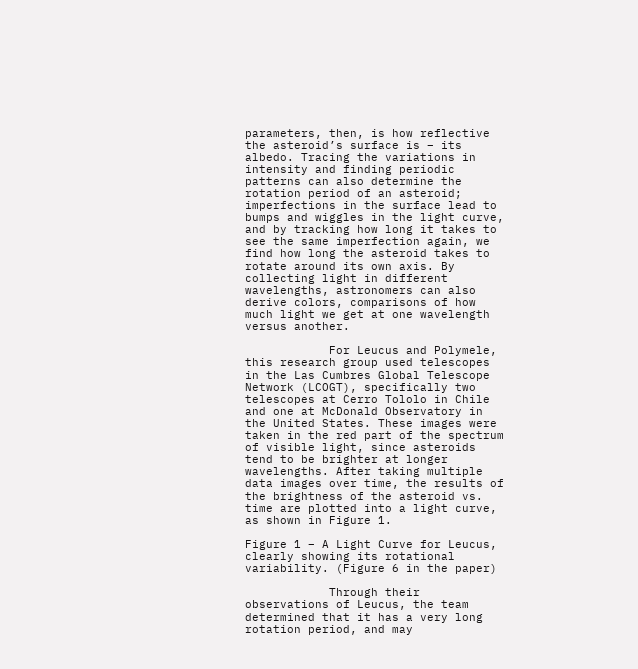parameters, then, is how reflective the asteroid’s surface is – its albedo. Tracing the variations in intensity and finding periodic patterns can also determine the rotation period of an asteroid; imperfections in the surface lead to bumps and wiggles in the light curve, and by tracking how long it takes to see the same imperfection again, we find how long the asteroid takes to rotate around its own axis. By collecting light in different wavelengths, astronomers can also derive colors, comparisons of how much light we get at one wavelength versus another.

            For Leucus and Polymele, this research group used telescopes in the Las Cumbres Global Telescope Network (LCOGT), specifically two telescopes at Cerro Tololo in Chile and one at McDonald Observatory in the United States. These images were taken in the red part of the spectrum of visible light, since asteroids tend to be brighter at longer wavelengths. After taking multiple data images over time, the results of the brightness of the asteroid vs. time are plotted into a light curve, as shown in Figure 1.

Figure 1 – A Light Curve for Leucus, clearly showing its rotational variability. (Figure 6 in the paper)

            Through their observations of Leucus, the team determined that it has a very long rotation period, and may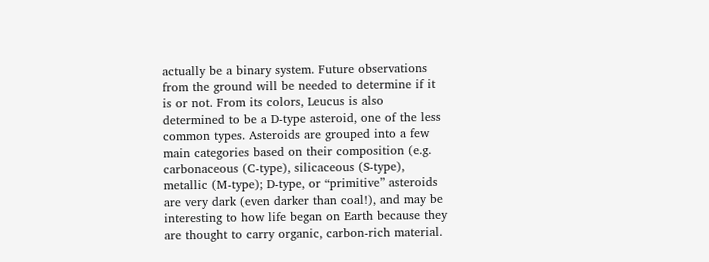actually be a binary system. Future observations from the ground will be needed to determine if it is or not. From its colors, Leucus is also determined to be a D-type asteroid, one of the less common types. Asteroids are grouped into a few main categories based on their composition (e.g. carbonaceous (C-type), silicaceous (S-type), metallic (M-type); D-type, or “primitive” asteroids are very dark (even darker than coal!), and may be interesting to how life began on Earth because they are thought to carry organic, carbon-rich material.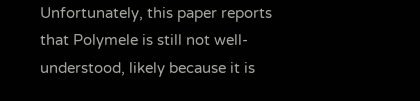Unfortunately, this paper reports that Polymele is still not well-understood, likely because it is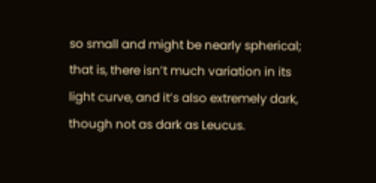so small and might be nearly spherical; that is, there isn’t much variation in its light curve, and it’s also extremely dark, though not as dark as Leucus.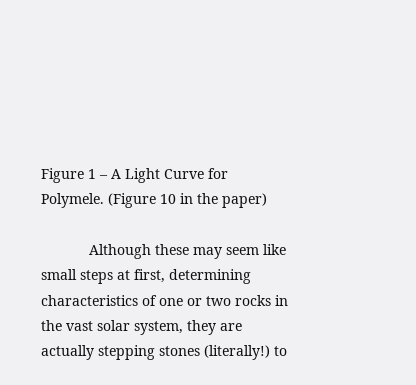Figure 1 – A Light Curve for Polymele. (Figure 10 in the paper)

            Although these may seem like small steps at first, determining characteristics of one or two rocks in the vast solar system, they are actually stepping stones (literally!) to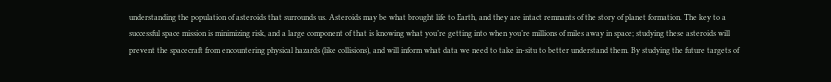understanding the population of asteroids that surrounds us. Asteroids may be what brought life to Earth, and they are intact remnants of the story of planet formation. The key to a successful space mission is minimizing risk, and a large component of that is knowing what you’re getting into when you’re millions of miles away in space; studying these asteroids will prevent the spacecraft from encountering physical hazards (like collisions), and will inform what data we need to take in-situ to better understand them. By studying the future targets of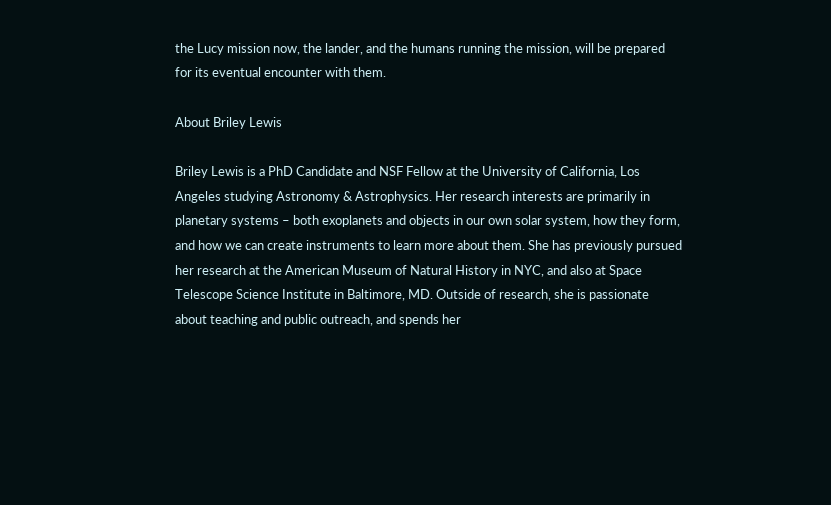the Lucy mission now, the lander, and the humans running the mission, will be prepared for its eventual encounter with them.

About Briley Lewis

Briley Lewis is a PhD Candidate and NSF Fellow at the University of California, Los Angeles studying Astronomy & Astrophysics. Her research interests are primarily in planetary systems – both exoplanets and objects in our own solar system, how they form, and how we can create instruments to learn more about them. She has previously pursued her research at the American Museum of Natural History in NYC, and also at Space Telescope Science Institute in Baltimore, MD. Outside of research, she is passionate about teaching and public outreach, and spends her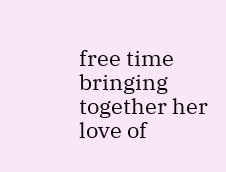free time bringing together her love of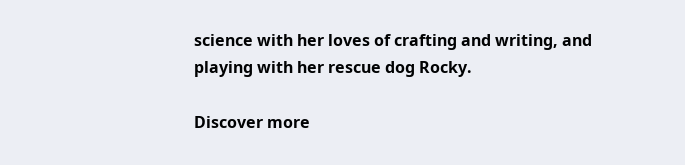science with her loves of crafting and writing, and playing with her rescue dog Rocky.

Discover more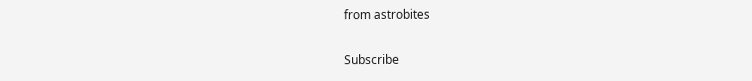from astrobites

Subscribe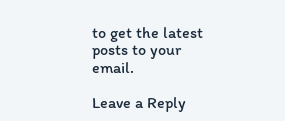to get the latest posts to your email.

Leave a Reply